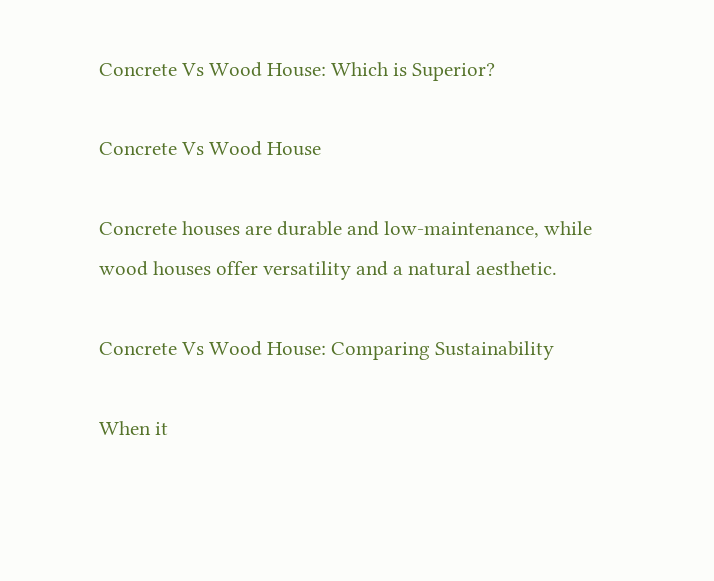Concrete Vs Wood House: Which is Superior?

Concrete Vs Wood House

Concrete houses are durable and low-maintenance, while wood houses offer versatility and a natural aesthetic.

Concrete Vs Wood House: Comparing Sustainability

When it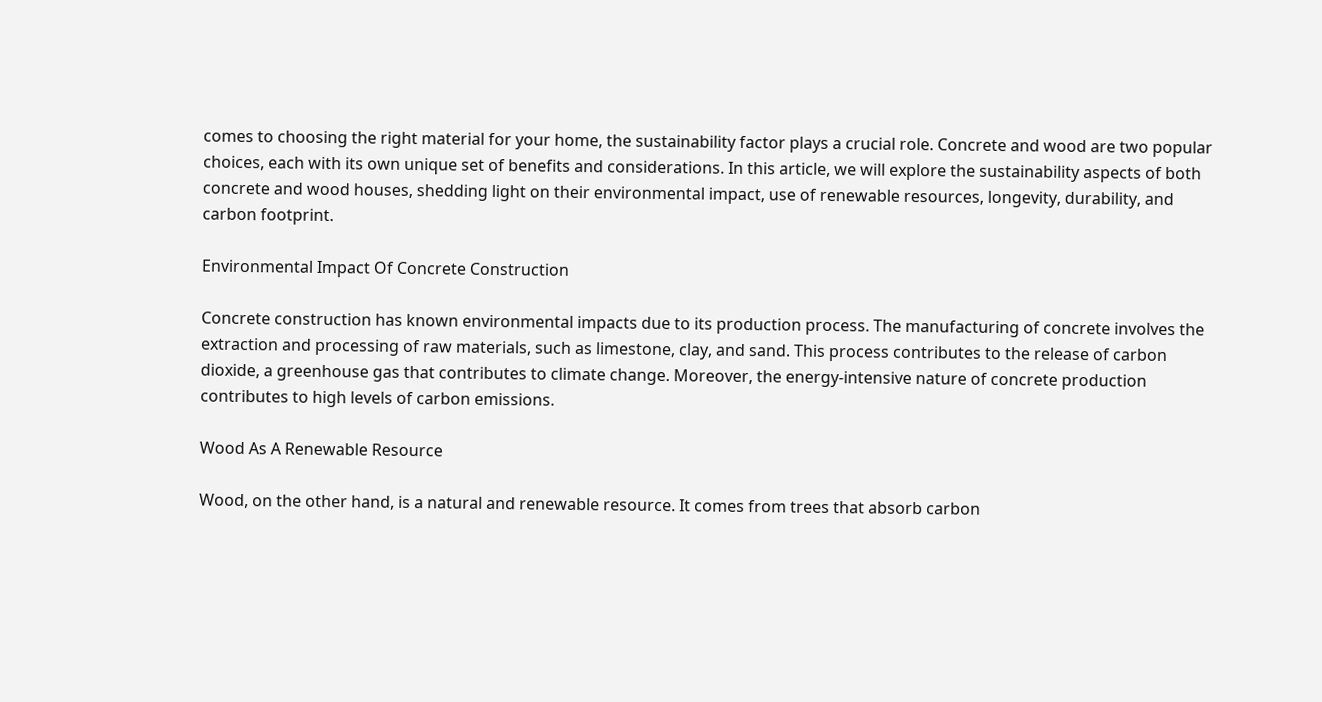comes to choosing the right material for your home, the sustainability factor plays a crucial role. Concrete and wood are two popular choices, each with its own unique set of benefits and considerations. In this article, we will explore the sustainability aspects of both concrete and wood houses, shedding light on their environmental impact, use of renewable resources, longevity, durability, and carbon footprint.

Environmental Impact Of Concrete Construction

Concrete construction has known environmental impacts due to its production process. The manufacturing of concrete involves the extraction and processing of raw materials, such as limestone, clay, and sand. This process contributes to the release of carbon dioxide, a greenhouse gas that contributes to climate change. Moreover, the energy-intensive nature of concrete production contributes to high levels of carbon emissions.

Wood As A Renewable Resource

Wood, on the other hand, is a natural and renewable resource. It comes from trees that absorb carbon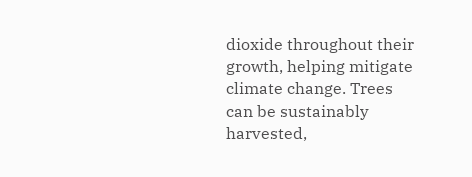dioxide throughout their growth, helping mitigate climate change. Trees can be sustainably harvested,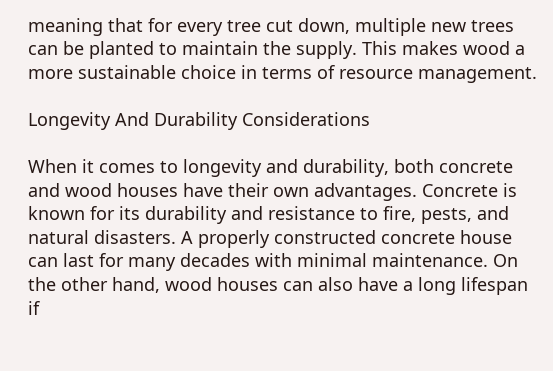meaning that for every tree cut down, multiple new trees can be planted to maintain the supply. This makes wood a more sustainable choice in terms of resource management.

Longevity And Durability Considerations

When it comes to longevity and durability, both concrete and wood houses have their own advantages. Concrete is known for its durability and resistance to fire, pests, and natural disasters. A properly constructed concrete house can last for many decades with minimal maintenance. On the other hand, wood houses can also have a long lifespan if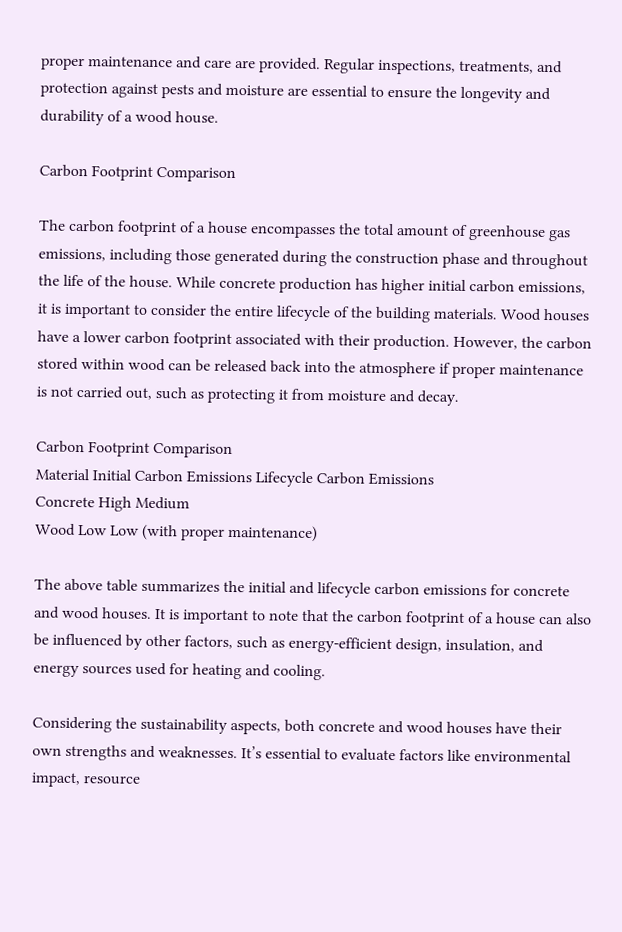proper maintenance and care are provided. Regular inspections, treatments, and protection against pests and moisture are essential to ensure the longevity and durability of a wood house.

Carbon Footprint Comparison

The carbon footprint of a house encompasses the total amount of greenhouse gas emissions, including those generated during the construction phase and throughout the life of the house. While concrete production has higher initial carbon emissions, it is important to consider the entire lifecycle of the building materials. Wood houses have a lower carbon footprint associated with their production. However, the carbon stored within wood can be released back into the atmosphere if proper maintenance is not carried out, such as protecting it from moisture and decay.

Carbon Footprint Comparison
Material Initial Carbon Emissions Lifecycle Carbon Emissions
Concrete High Medium
Wood Low Low (with proper maintenance)

The above table summarizes the initial and lifecycle carbon emissions for concrete and wood houses. It is important to note that the carbon footprint of a house can also be influenced by other factors, such as energy-efficient design, insulation, and energy sources used for heating and cooling.

Considering the sustainability aspects, both concrete and wood houses have their own strengths and weaknesses. It’s essential to evaluate factors like environmental impact, resource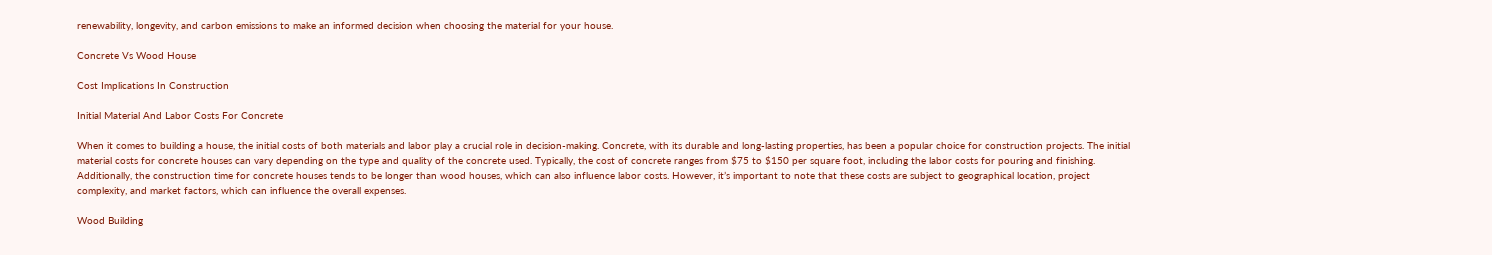renewability, longevity, and carbon emissions to make an informed decision when choosing the material for your house.

Concrete Vs Wood House

Cost Implications In Construction

Initial Material And Labor Costs For Concrete

When it comes to building a house, the initial costs of both materials and labor play a crucial role in decision-making. Concrete, with its durable and long-lasting properties, has been a popular choice for construction projects. The initial material costs for concrete houses can vary depending on the type and quality of the concrete used. Typically, the cost of concrete ranges from $75 to $150 per square foot, including the labor costs for pouring and finishing. Additionally, the construction time for concrete houses tends to be longer than wood houses, which can also influence labor costs. However, it’s important to note that these costs are subject to geographical location, project complexity, and market factors, which can influence the overall expenses.

Wood Building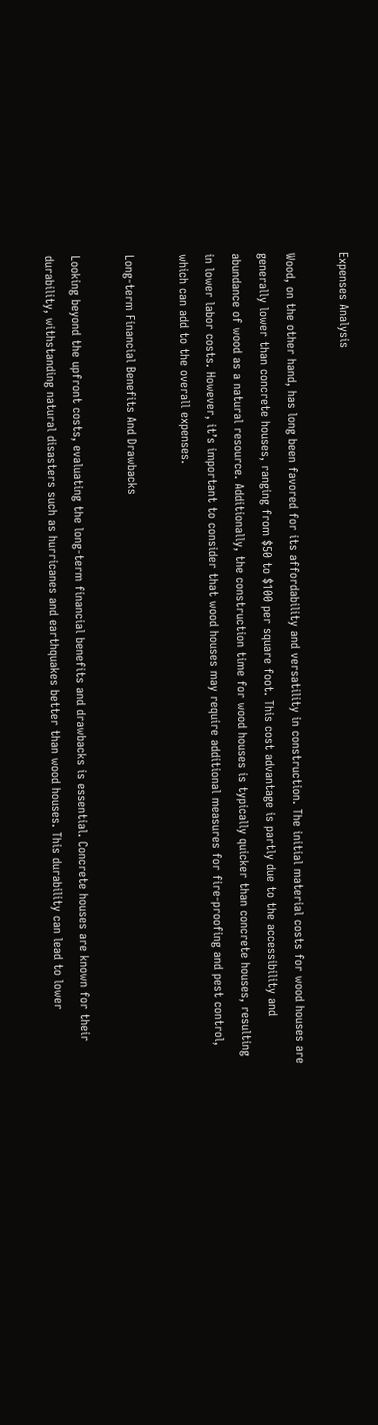Expenses Analysis

Wood, on the other hand, has long been favored for its affordability and versatility in construction. The initial material costs for wood houses are generally lower than concrete houses, ranging from $50 to $100 per square foot. This cost advantage is partly due to the accessibility and abundance of wood as a natural resource. Additionally, the construction time for wood houses is typically quicker than concrete houses, resulting in lower labor costs. However, it’s important to consider that wood houses may require additional measures for fire-proofing and pest control, which can add to the overall expenses.

Long-term Financial Benefits And Drawbacks

Looking beyond the upfront costs, evaluating the long-term financial benefits and drawbacks is essential. Concrete houses are known for their durability, withstanding natural disasters such as hurricanes and earthquakes better than wood houses. This durability can lead to lower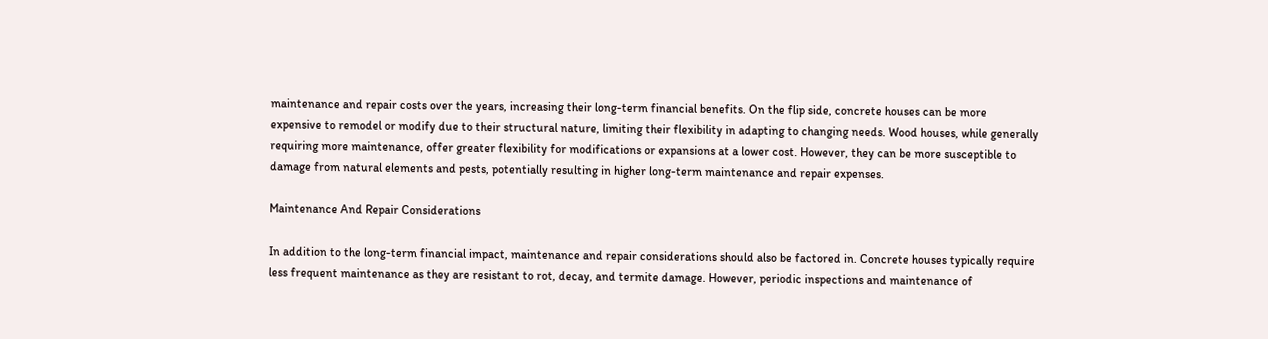maintenance and repair costs over the years, increasing their long-term financial benefits. On the flip side, concrete houses can be more expensive to remodel or modify due to their structural nature, limiting their flexibility in adapting to changing needs. Wood houses, while generally requiring more maintenance, offer greater flexibility for modifications or expansions at a lower cost. However, they can be more susceptible to damage from natural elements and pests, potentially resulting in higher long-term maintenance and repair expenses.

Maintenance And Repair Considerations

In addition to the long-term financial impact, maintenance and repair considerations should also be factored in. Concrete houses typically require less frequent maintenance as they are resistant to rot, decay, and termite damage. However, periodic inspections and maintenance of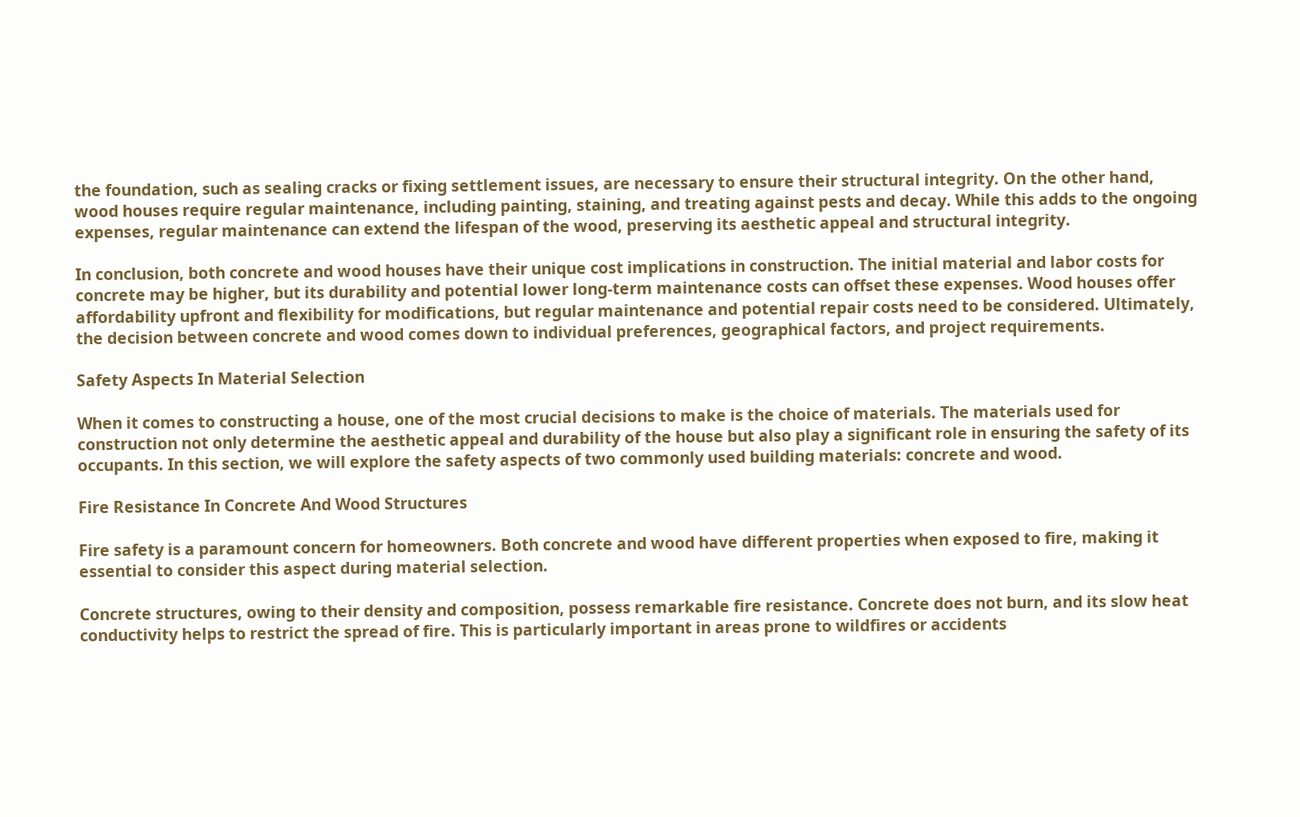the foundation, such as sealing cracks or fixing settlement issues, are necessary to ensure their structural integrity. On the other hand, wood houses require regular maintenance, including painting, staining, and treating against pests and decay. While this adds to the ongoing expenses, regular maintenance can extend the lifespan of the wood, preserving its aesthetic appeal and structural integrity.

In conclusion, both concrete and wood houses have their unique cost implications in construction. The initial material and labor costs for concrete may be higher, but its durability and potential lower long-term maintenance costs can offset these expenses. Wood houses offer affordability upfront and flexibility for modifications, but regular maintenance and potential repair costs need to be considered. Ultimately, the decision between concrete and wood comes down to individual preferences, geographical factors, and project requirements.

Safety Aspects In Material Selection

When it comes to constructing a house, one of the most crucial decisions to make is the choice of materials. The materials used for construction not only determine the aesthetic appeal and durability of the house but also play a significant role in ensuring the safety of its occupants. In this section, we will explore the safety aspects of two commonly used building materials: concrete and wood.

Fire Resistance In Concrete And Wood Structures

Fire safety is a paramount concern for homeowners. Both concrete and wood have different properties when exposed to fire, making it essential to consider this aspect during material selection.

Concrete structures, owing to their density and composition, possess remarkable fire resistance. Concrete does not burn, and its slow heat conductivity helps to restrict the spread of fire. This is particularly important in areas prone to wildfires or accidents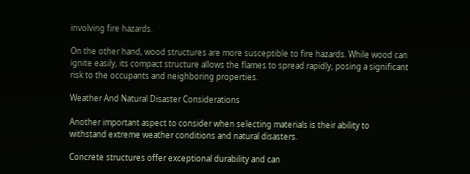involving fire hazards.

On the other hand, wood structures are more susceptible to fire hazards. While wood can ignite easily, its compact structure allows the flames to spread rapidly, posing a significant risk to the occupants and neighboring properties.

Weather And Natural Disaster Considerations

Another important aspect to consider when selecting materials is their ability to withstand extreme weather conditions and natural disasters.

Concrete structures offer exceptional durability and can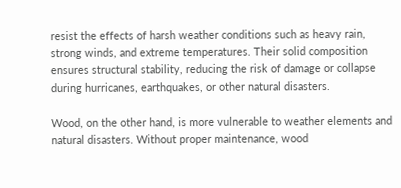resist the effects of harsh weather conditions such as heavy rain, strong winds, and extreme temperatures. Their solid composition ensures structural stability, reducing the risk of damage or collapse during hurricanes, earthquakes, or other natural disasters.

Wood, on the other hand, is more vulnerable to weather elements and natural disasters. Without proper maintenance, wood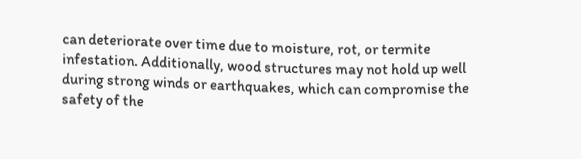can deteriorate over time due to moisture, rot, or termite infestation. Additionally, wood structures may not hold up well during strong winds or earthquakes, which can compromise the safety of the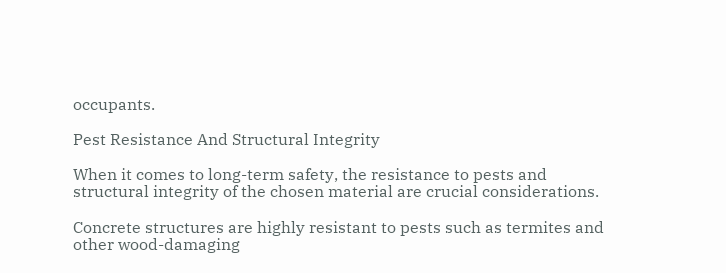occupants.

Pest Resistance And Structural Integrity

When it comes to long-term safety, the resistance to pests and structural integrity of the chosen material are crucial considerations.

Concrete structures are highly resistant to pests such as termites and other wood-damaging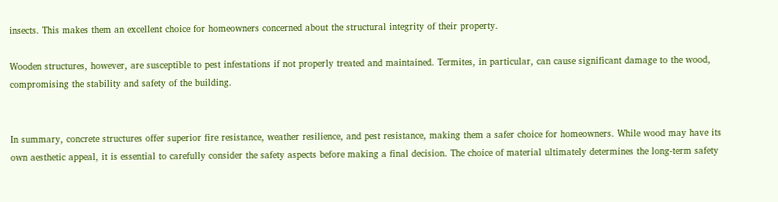insects. This makes them an excellent choice for homeowners concerned about the structural integrity of their property.

Wooden structures, however, are susceptible to pest infestations if not properly treated and maintained. Termites, in particular, can cause significant damage to the wood, compromising the stability and safety of the building.


In summary, concrete structures offer superior fire resistance, weather resilience, and pest resistance, making them a safer choice for homeowners. While wood may have its own aesthetic appeal, it is essential to carefully consider the safety aspects before making a final decision. The choice of material ultimately determines the long-term safety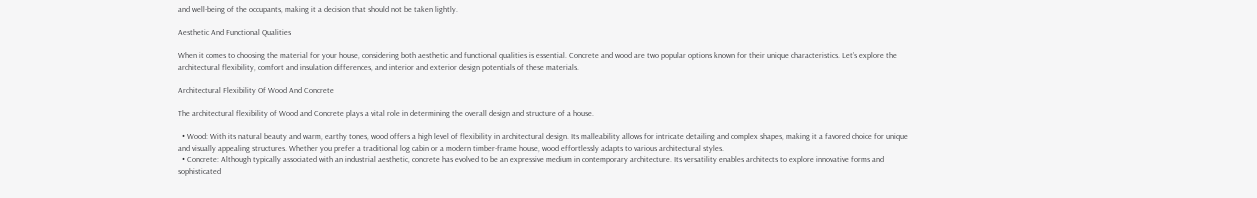and well-being of the occupants, making it a decision that should not be taken lightly.

Aesthetic And Functional Qualities

When it comes to choosing the material for your house, considering both aesthetic and functional qualities is essential. Concrete and wood are two popular options known for their unique characteristics. Let’s explore the architectural flexibility, comfort and insulation differences, and interior and exterior design potentials of these materials.

Architectural Flexibility Of Wood And Concrete

The architectural flexibility of Wood and Concrete plays a vital role in determining the overall design and structure of a house.

  • Wood: With its natural beauty and warm, earthy tones, wood offers a high level of flexibility in architectural design. Its malleability allows for intricate detailing and complex shapes, making it a favored choice for unique and visually appealing structures. Whether you prefer a traditional log cabin or a modern timber-frame house, wood effortlessly adapts to various architectural styles.
  • Concrete: Although typically associated with an industrial aesthetic, concrete has evolved to be an expressive medium in contemporary architecture. Its versatility enables architects to explore innovative forms and sophisticated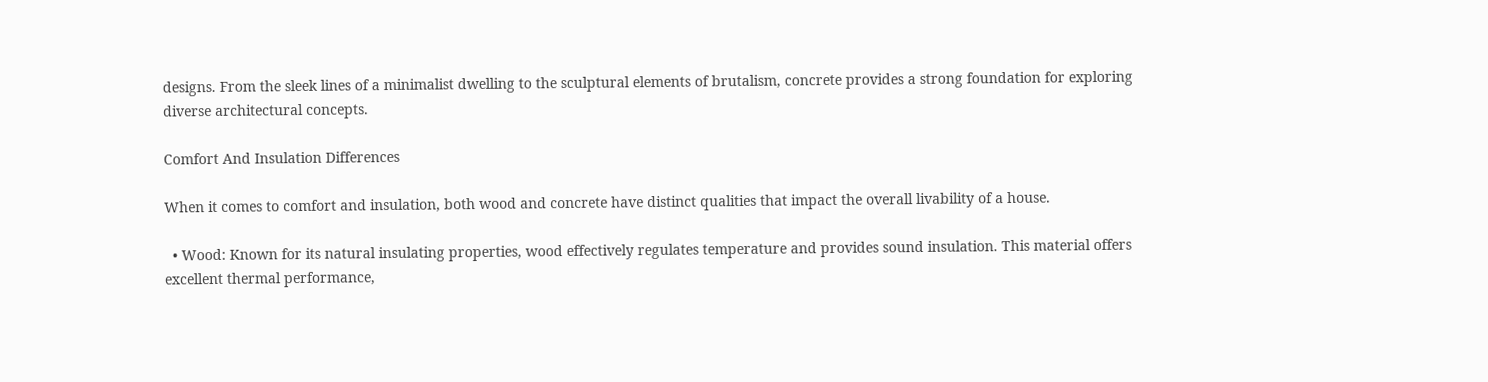designs. From the sleek lines of a minimalist dwelling to the sculptural elements of brutalism, concrete provides a strong foundation for exploring diverse architectural concepts.

Comfort And Insulation Differences

When it comes to comfort and insulation, both wood and concrete have distinct qualities that impact the overall livability of a house.

  • Wood: Known for its natural insulating properties, wood effectively regulates temperature and provides sound insulation. This material offers excellent thermal performance,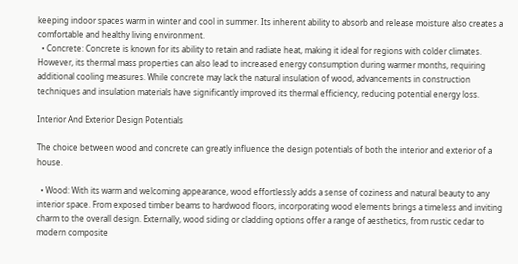keeping indoor spaces warm in winter and cool in summer. Its inherent ability to absorb and release moisture also creates a comfortable and healthy living environment.
  • Concrete: Concrete is known for its ability to retain and radiate heat, making it ideal for regions with colder climates. However, its thermal mass properties can also lead to increased energy consumption during warmer months, requiring additional cooling measures. While concrete may lack the natural insulation of wood, advancements in construction techniques and insulation materials have significantly improved its thermal efficiency, reducing potential energy loss.

Interior And Exterior Design Potentials

The choice between wood and concrete can greatly influence the design potentials of both the interior and exterior of a house.

  • Wood: With its warm and welcoming appearance, wood effortlessly adds a sense of coziness and natural beauty to any interior space. From exposed timber beams to hardwood floors, incorporating wood elements brings a timeless and inviting charm to the overall design. Externally, wood siding or cladding options offer a range of aesthetics, from rustic cedar to modern composite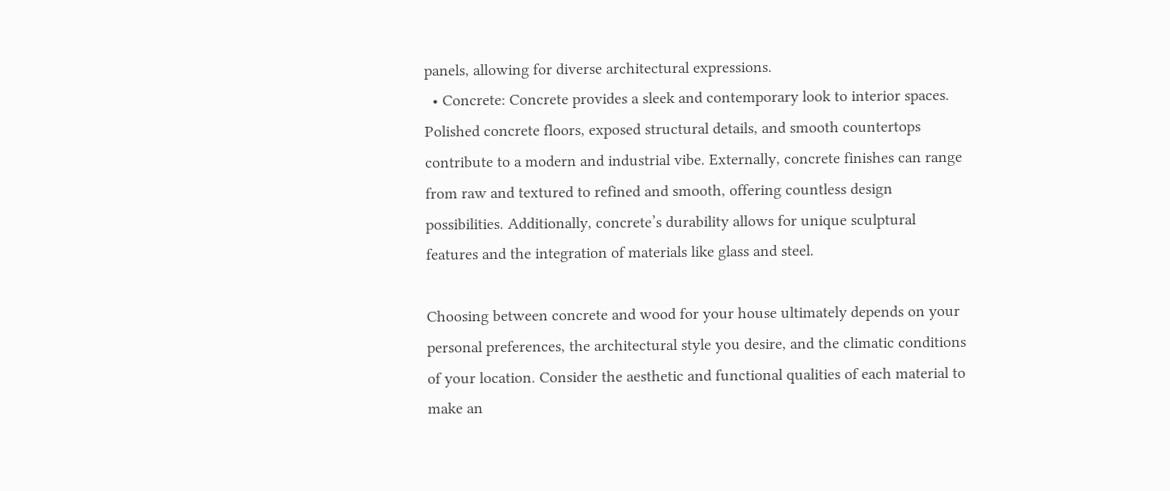panels, allowing for diverse architectural expressions.
  • Concrete: Concrete provides a sleek and contemporary look to interior spaces. Polished concrete floors, exposed structural details, and smooth countertops contribute to a modern and industrial vibe. Externally, concrete finishes can range from raw and textured to refined and smooth, offering countless design possibilities. Additionally, concrete’s durability allows for unique sculptural features and the integration of materials like glass and steel.

Choosing between concrete and wood for your house ultimately depends on your personal preferences, the architectural style you desire, and the climatic conditions of your location. Consider the aesthetic and functional qualities of each material to make an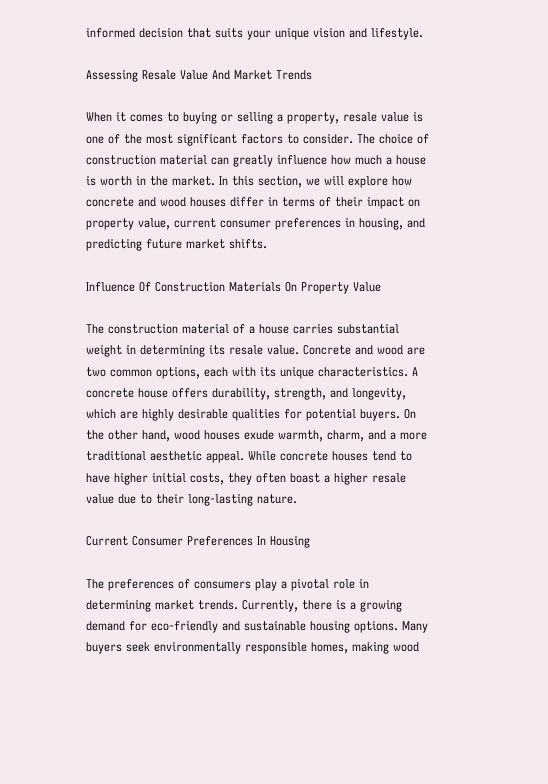informed decision that suits your unique vision and lifestyle.

Assessing Resale Value And Market Trends

When it comes to buying or selling a property, resale value is one of the most significant factors to consider. The choice of construction material can greatly influence how much a house is worth in the market. In this section, we will explore how concrete and wood houses differ in terms of their impact on property value, current consumer preferences in housing, and predicting future market shifts.

Influence Of Construction Materials On Property Value

The construction material of a house carries substantial weight in determining its resale value. Concrete and wood are two common options, each with its unique characteristics. A concrete house offers durability, strength, and longevity, which are highly desirable qualities for potential buyers. On the other hand, wood houses exude warmth, charm, and a more traditional aesthetic appeal. While concrete houses tend to have higher initial costs, they often boast a higher resale value due to their long-lasting nature.

Current Consumer Preferences In Housing

The preferences of consumers play a pivotal role in determining market trends. Currently, there is a growing demand for eco-friendly and sustainable housing options. Many buyers seek environmentally responsible homes, making wood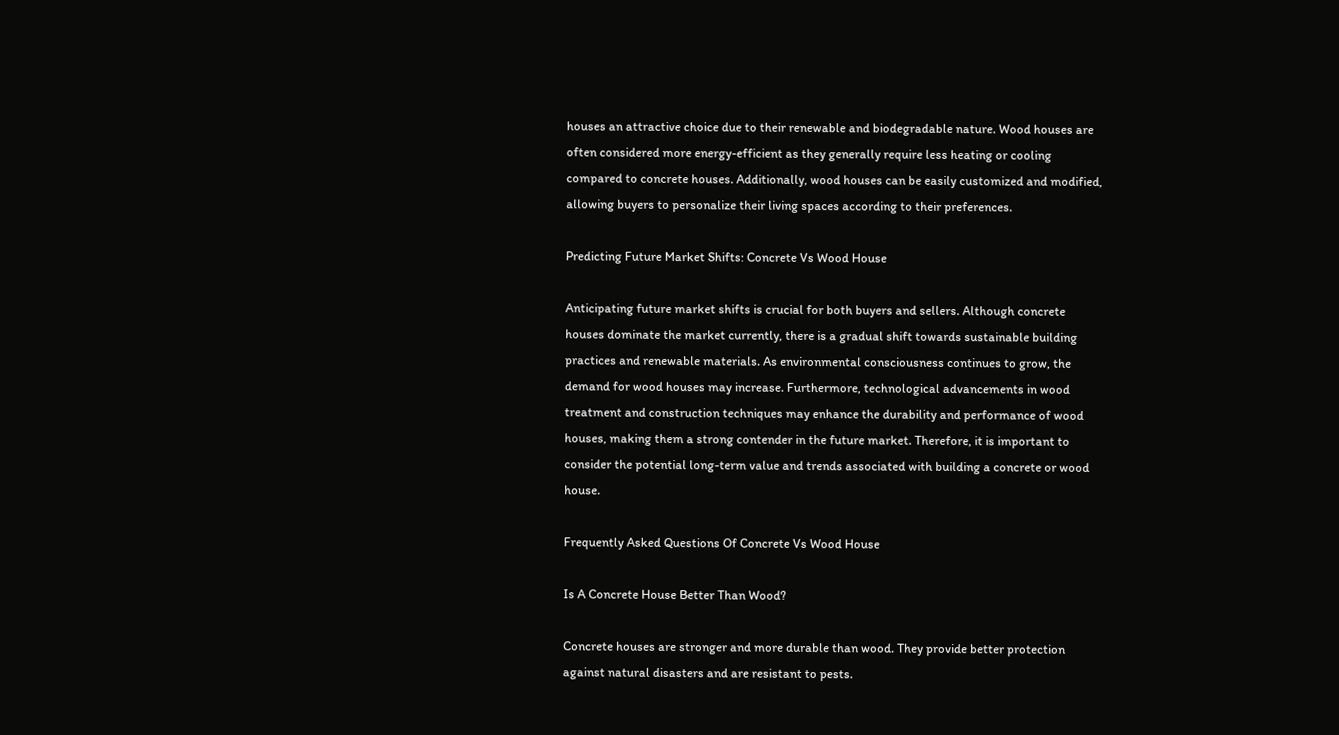houses an attractive choice due to their renewable and biodegradable nature. Wood houses are often considered more energy-efficient as they generally require less heating or cooling compared to concrete houses. Additionally, wood houses can be easily customized and modified, allowing buyers to personalize their living spaces according to their preferences.

Predicting Future Market Shifts: Concrete Vs Wood House

Anticipating future market shifts is crucial for both buyers and sellers. Although concrete houses dominate the market currently, there is a gradual shift towards sustainable building practices and renewable materials. As environmental consciousness continues to grow, the demand for wood houses may increase. Furthermore, technological advancements in wood treatment and construction techniques may enhance the durability and performance of wood houses, making them a strong contender in the future market. Therefore, it is important to consider the potential long-term value and trends associated with building a concrete or wood house.

Frequently Asked Questions Of Concrete Vs Wood House

Is A Concrete House Better Than Wood?

Concrete houses are stronger and more durable than wood. They provide better protection against natural disasters and are resistant to pests.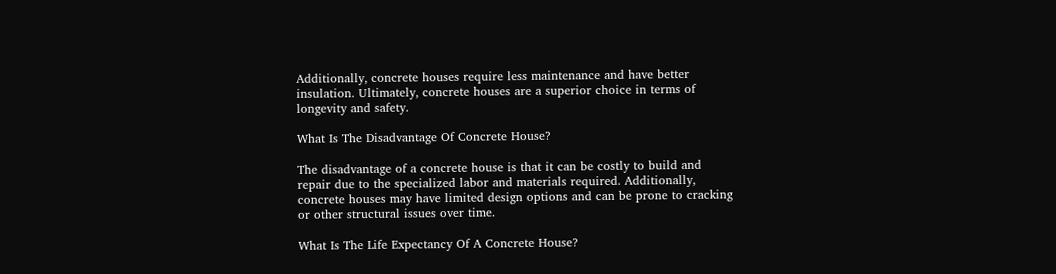Additionally, concrete houses require less maintenance and have better insulation. Ultimately, concrete houses are a superior choice in terms of longevity and safety.

What Is The Disadvantage Of Concrete House?

The disadvantage of a concrete house is that it can be costly to build and repair due to the specialized labor and materials required. Additionally, concrete houses may have limited design options and can be prone to cracking or other structural issues over time.

What Is The Life Expectancy Of A Concrete House?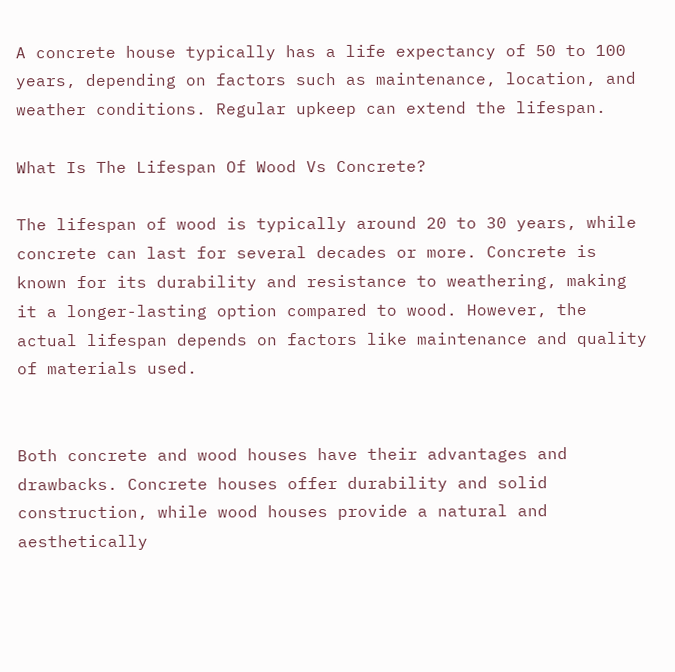A concrete house typically has a life expectancy of 50 to 100 years, depending on factors such as maintenance, location, and weather conditions. Regular upkeep can extend the lifespan.

What Is The Lifespan Of Wood Vs Concrete?

The lifespan of wood is typically around 20 to 30 years, while concrete can last for several decades or more. Concrete is known for its durability and resistance to weathering, making it a longer-lasting option compared to wood. However, the actual lifespan depends on factors like maintenance and quality of materials used.


Both concrete and wood houses have their advantages and drawbacks. Concrete houses offer durability and solid construction, while wood houses provide a natural and aesthetically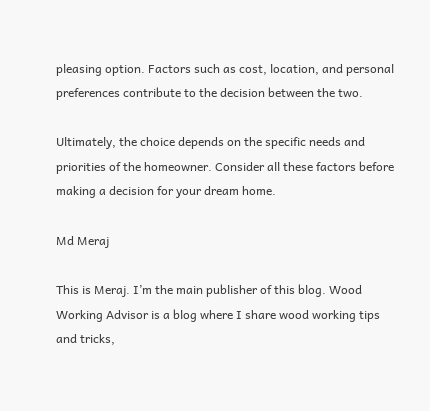pleasing option. Factors such as cost, location, and personal preferences contribute to the decision between the two.

Ultimately, the choice depends on the specific needs and priorities of the homeowner. Consider all these factors before making a decision for your dream home.

Md Meraj

This is Meraj. I’m the main publisher of this blog. Wood Working Advisor is a blog where I share wood working tips and tricks,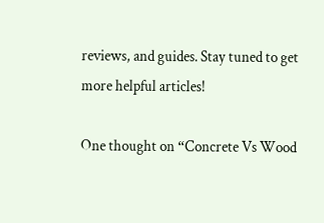reviews, and guides. Stay tuned to get more helpful articles!

One thought on “Concrete Vs Wood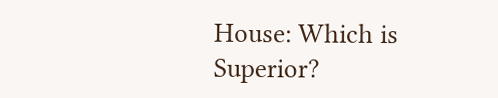House: Which is Superior?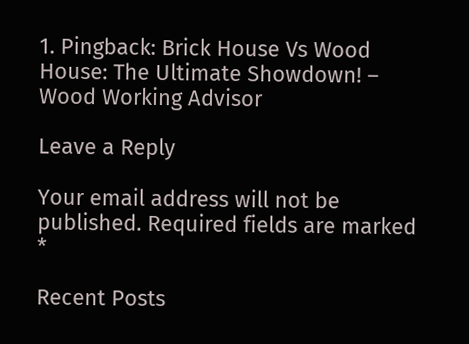1. Pingback: Brick House Vs Wood House: The Ultimate Showdown! – Wood Working Advisor

Leave a Reply

Your email address will not be published. Required fields are marked *

Recent Posts